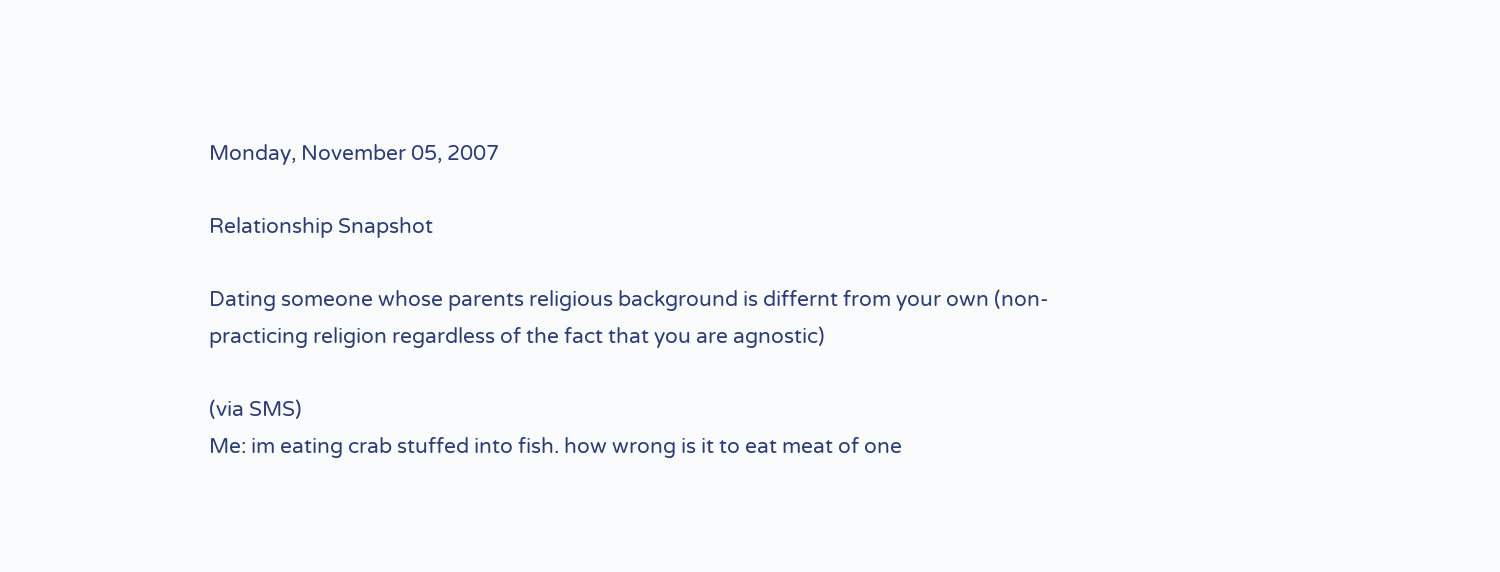Monday, November 05, 2007

Relationship Snapshot

Dating someone whose parents religious background is differnt from your own (non-practicing religion regardless of the fact that you are agnostic)

(via SMS)
Me: im eating crab stuffed into fish. how wrong is it to eat meat of one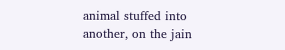animal stuffed into another, on the jain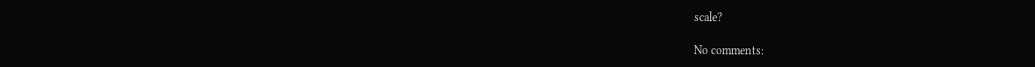scale?

No comments: